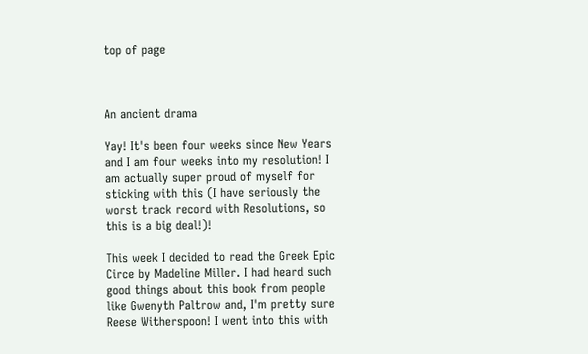top of page



An ancient drama

Yay! It's been four weeks since New Years and I am four weeks into my resolution! I am actually super proud of myself for sticking with this (I have seriously the worst track record with Resolutions, so this is a big deal!)!

This week I decided to read the Greek Epic Circe by Madeline Miller. I had heard such good things about this book from people like Gwenyth Paltrow and, I'm pretty sure Reese Witherspoon! I went into this with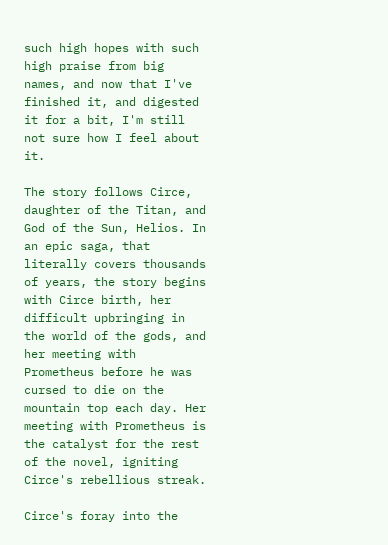such high hopes with such high praise from big names, and now that I've finished it, and digested it for a bit, I'm still not sure how I feel about it.

The story follows Circe, daughter of the Titan, and God of the Sun, Helios. In an epic saga, that literally covers thousands of years, the story begins with Circe birth, her difficult upbringing in the world of the gods, and her meeting with Prometheus before he was cursed to die on the mountain top each day. Her meeting with Prometheus is the catalyst for the rest of the novel, igniting Circe's rebellious streak.

Circe's foray into the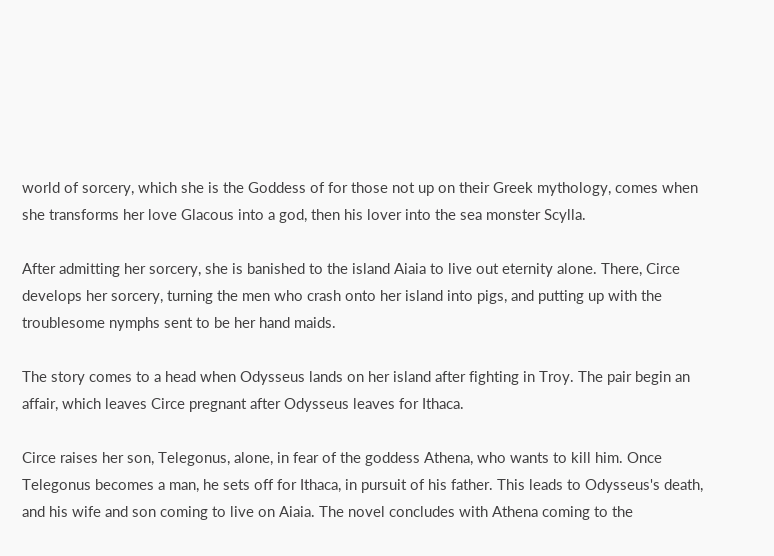world of sorcery, which she is the Goddess of for those not up on their Greek mythology, comes when she transforms her love Glacous into a god, then his lover into the sea monster Scylla.

After admitting her sorcery, she is banished to the island Aiaia to live out eternity alone. There, Circe develops her sorcery, turning the men who crash onto her island into pigs, and putting up with the troublesome nymphs sent to be her hand maids.

The story comes to a head when Odysseus lands on her island after fighting in Troy. The pair begin an affair, which leaves Circe pregnant after Odysseus leaves for Ithaca.

Circe raises her son, Telegonus, alone, in fear of the goddess Athena, who wants to kill him. Once Telegonus becomes a man, he sets off for Ithaca, in pursuit of his father. This leads to Odysseus's death, and his wife and son coming to live on Aiaia. The novel concludes with Athena coming to the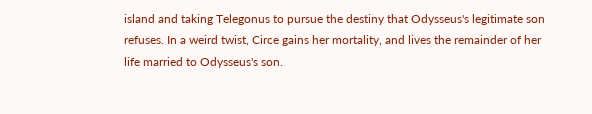island and taking Telegonus to pursue the destiny that Odysseus's legitimate son refuses. In a weird twist, Circe gains her mortality, and lives the remainder of her life married to Odysseus's son.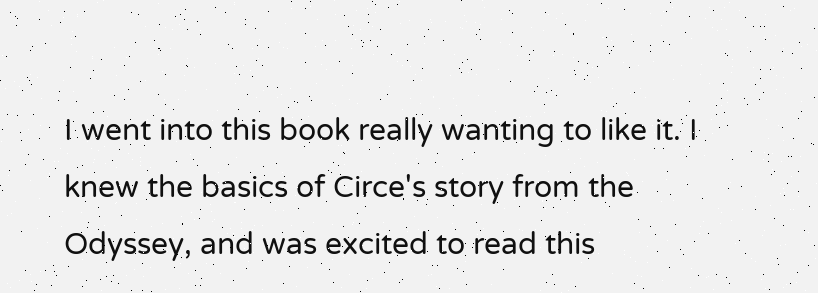I went into this book really wanting to like it. I knew the basics of Circe's story from the Odyssey, and was excited to read this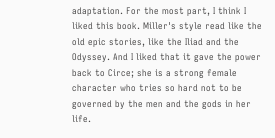adaptation. For the most part, I think I liked this book. Miller's style read like the old epic stories, like the Iliad and the Odyssey. And I liked that it gave the power back to Circe; she is a strong female character who tries so hard not to be governed by the men and the gods in her life.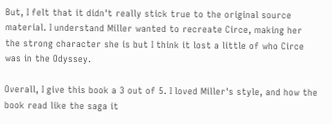But, I felt that it didn't really stick true to the original source material. I understand Miller wanted to recreate Circe, making her the strong character she is but I think it lost a little of who Circe was in the Odyssey.

Overall, I give this book a 3 out of 5. I loved Miller's style, and how the book read like the saga it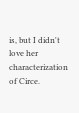is, but I didn't love her characterization of Circe.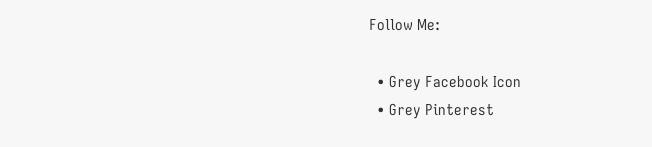Follow Me:

  • Grey Facebook Icon
  • Grey Pinterest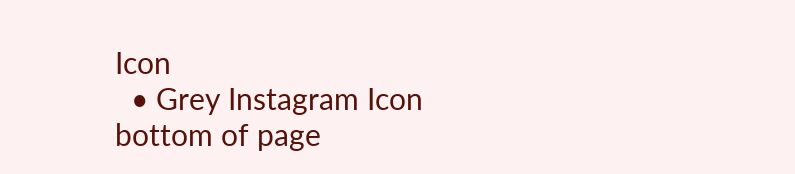Icon
  • Grey Instagram Icon
bottom of page